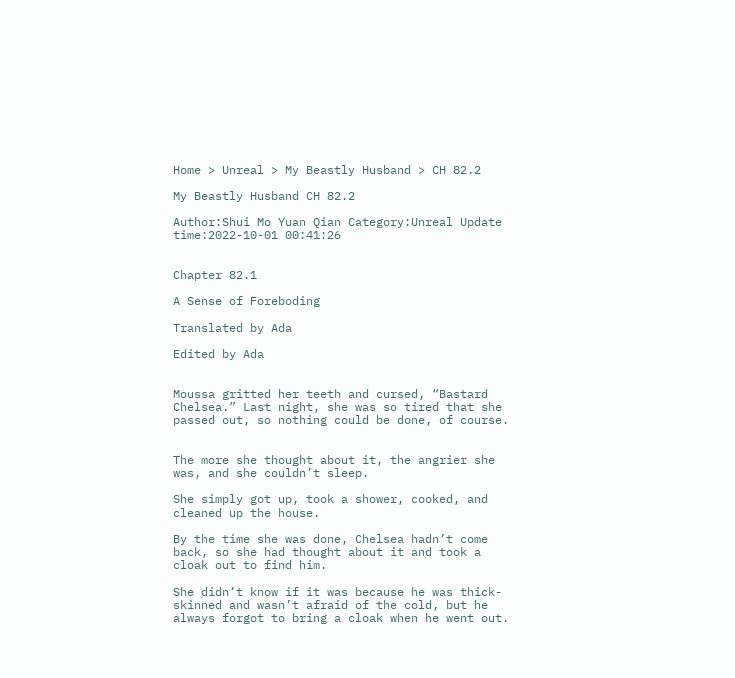Home > Unreal > My Beastly Husband > CH 82.2

My Beastly Husband CH 82.2

Author:Shui Mo Yuan Qian Category:Unreal Update time:2022-10-01 00:41:26


Chapter 82.1

A Sense of Foreboding

Translated by Ada

Edited by Ada


Moussa gritted her teeth and cursed, “Bastard Chelsea.” Last night, she was so tired that she passed out, so nothing could be done, of course.


The more she thought about it, the angrier she was, and she couldn’t sleep.

She simply got up, took a shower, cooked, and cleaned up the house.

By the time she was done, Chelsea hadn’t come back, so she had thought about it and took a cloak out to find him.

She didn’t know if it was because he was thick-skinned and wasn’t afraid of the cold, but he always forgot to bring a cloak when he went out.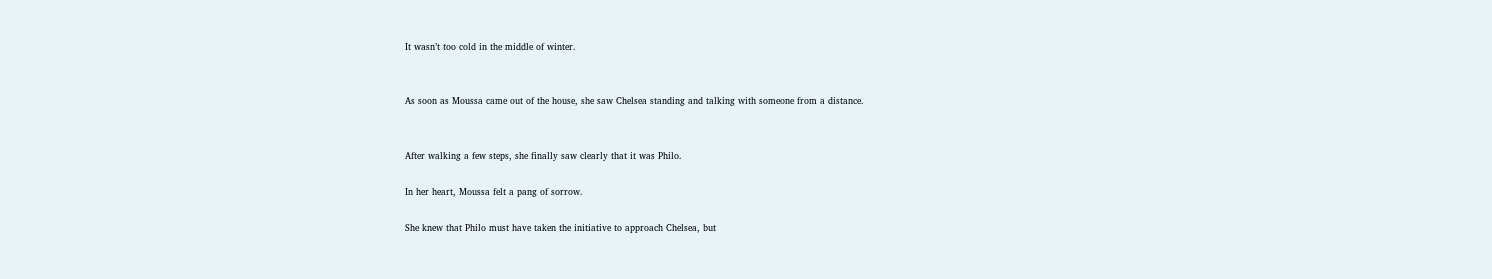It wasn’t too cold in the middle of winter.


As soon as Moussa came out of the house, she saw Chelsea standing and talking with someone from a distance.


After walking a few steps, she finally saw clearly that it was Philo.

In her heart, Moussa felt a pang of sorrow.

She knew that Philo must have taken the initiative to approach Chelsea, but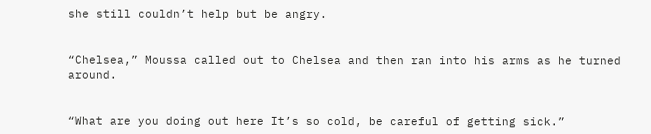she still couldn’t help but be angry.


“Chelsea,” Moussa called out to Chelsea and then ran into his arms as he turned around.


“What are you doing out here It’s so cold, be careful of getting sick.”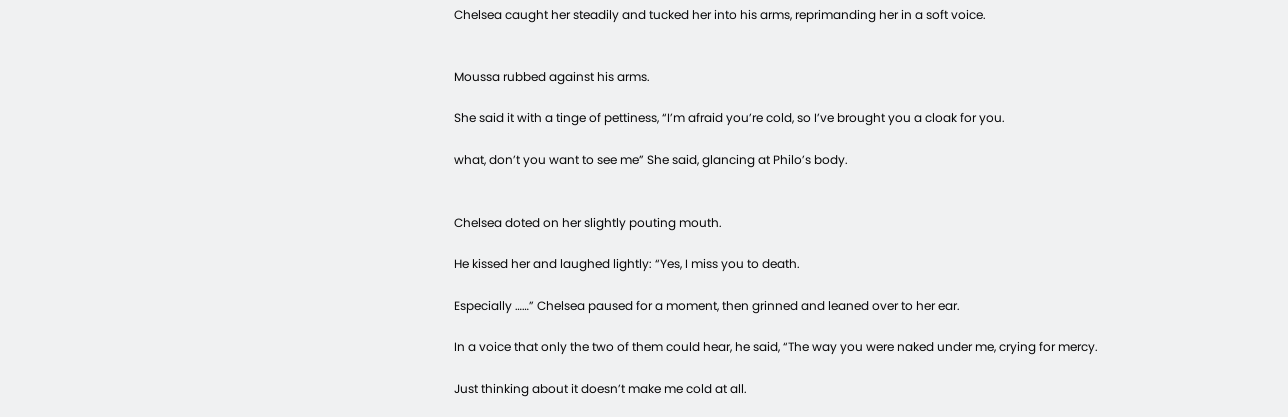Chelsea caught her steadily and tucked her into his arms, reprimanding her in a soft voice.


Moussa rubbed against his arms.

She said it with a tinge of pettiness, “I’m afraid you’re cold, so I’ve brought you a cloak for you.

what, don’t you want to see me” She said, glancing at Philo’s body.


Chelsea doted on her slightly pouting mouth.

He kissed her and laughed lightly: “Yes, I miss you to death.

Especially ……” Chelsea paused for a moment, then grinned and leaned over to her ear.

In a voice that only the two of them could hear, he said, “The way you were naked under me, crying for mercy.

Just thinking about it doesn’t make me cold at all.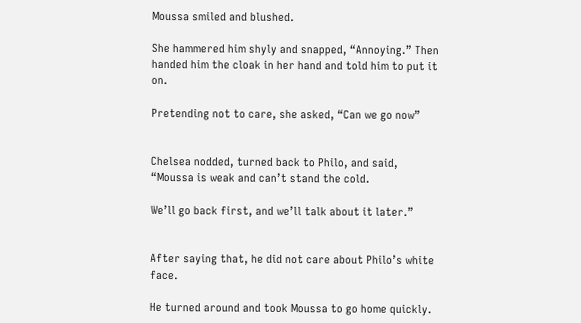Moussa smiled and blushed.

She hammered him shyly and snapped, “Annoying.” Then handed him the cloak in her hand and told him to put it on.

Pretending not to care, she asked, “Can we go now”


Chelsea nodded, turned back to Philo, and said, “Moussa is weak and can’t stand the cold.

We’ll go back first, and we’ll talk about it later.”


After saying that, he did not care about Philo’s white face.

He turned around and took Moussa to go home quickly.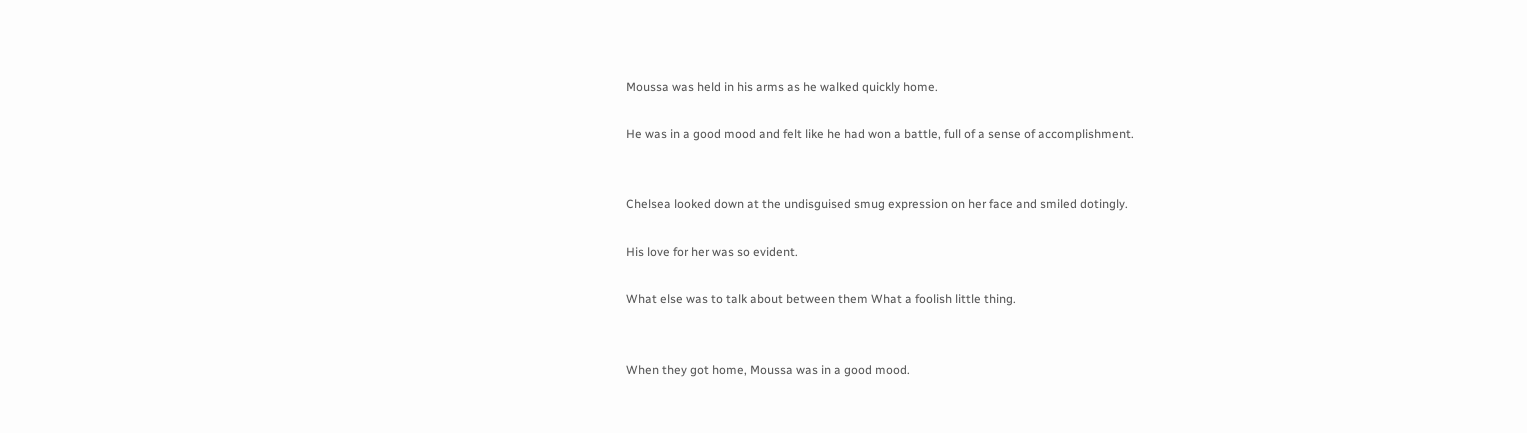Moussa was held in his arms as he walked quickly home.

He was in a good mood and felt like he had won a battle, full of a sense of accomplishment.


Chelsea looked down at the undisguised smug expression on her face and smiled dotingly.

His love for her was so evident.

What else was to talk about between them What a foolish little thing.


When they got home, Moussa was in a good mood.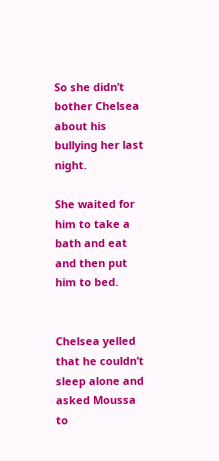So she didn’t bother Chelsea about his bullying her last night.

She waited for him to take a bath and eat and then put him to bed.


Chelsea yelled that he couldn’t sleep alone and asked Moussa to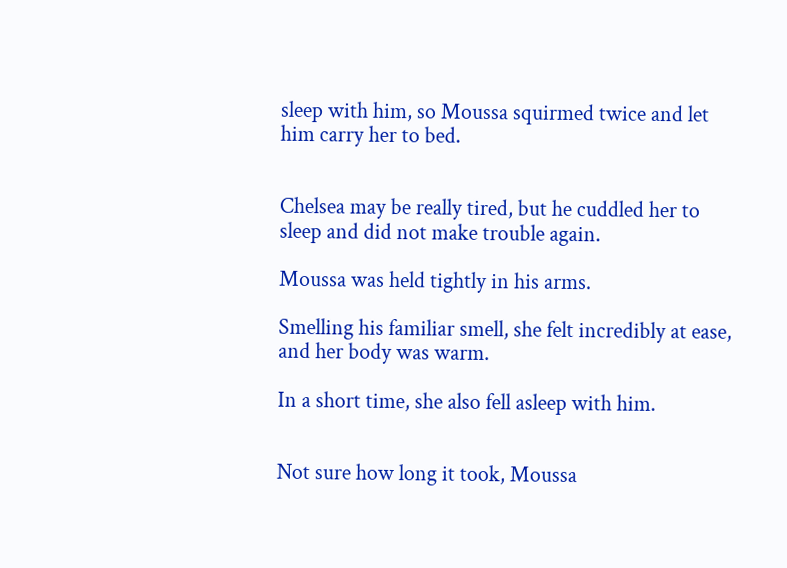sleep with him, so Moussa squirmed twice and let him carry her to bed.


Chelsea may be really tired, but he cuddled her to sleep and did not make trouble again.

Moussa was held tightly in his arms.

Smelling his familiar smell, she felt incredibly at ease, and her body was warm.

In a short time, she also fell asleep with him.


Not sure how long it took, Moussa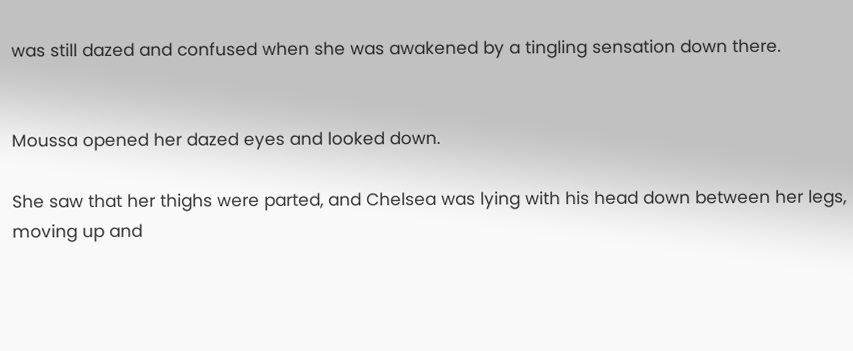was still dazed and confused when she was awakened by a tingling sensation down there.


Moussa opened her dazed eyes and looked down.

She saw that her thighs were parted, and Chelsea was lying with his head down between her legs, moving up and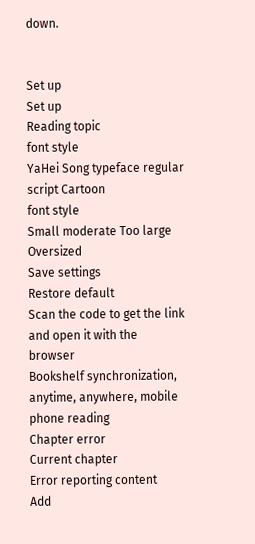down.


Set up
Set up
Reading topic
font style
YaHei Song typeface regular script Cartoon
font style
Small moderate Too large Oversized
Save settings
Restore default
Scan the code to get the link and open it with the browser
Bookshelf synchronization, anytime, anywhere, mobile phone reading
Chapter error
Current chapter
Error reporting content
Add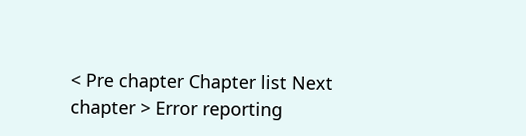< Pre chapter Chapter list Next chapter > Error reporting